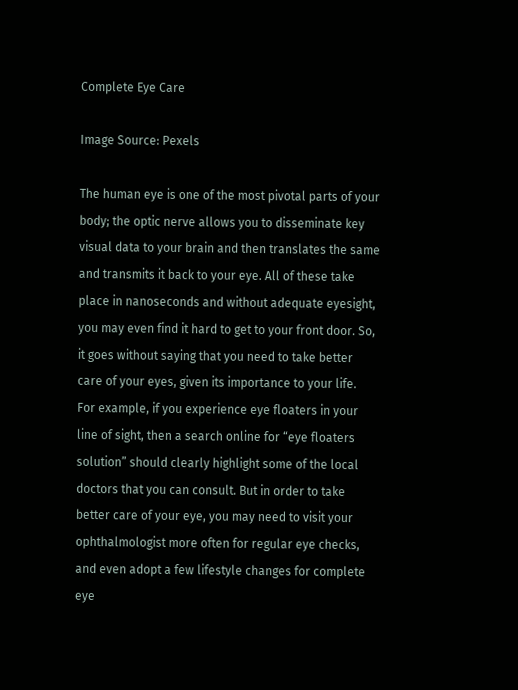Complete Eye Care

Image Source: Pexels

The human eye is one of the most pivotal parts of your body; the optic nerve allows you to disseminate key visual data to your brain and then translates the same and transmits it back to your eye. All of these take place in nanoseconds and without adequate eyesight, you may even find it hard to get to your front door. So, it goes without saying that you need to take better care of your eyes, given its importance to your life.  For example, if you experience eye floaters in your line of sight, then a search online for “eye floaters solution” should clearly highlight some of the local doctors that you can consult. But in order to take better care of your eye, you may need to visit your ophthalmologist more often for regular eye checks, and even adopt a few lifestyle changes for complete eye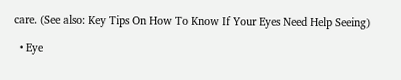care. (See also: Key Tips On How To Know If Your Eyes Need Help Seeing)

  • Eye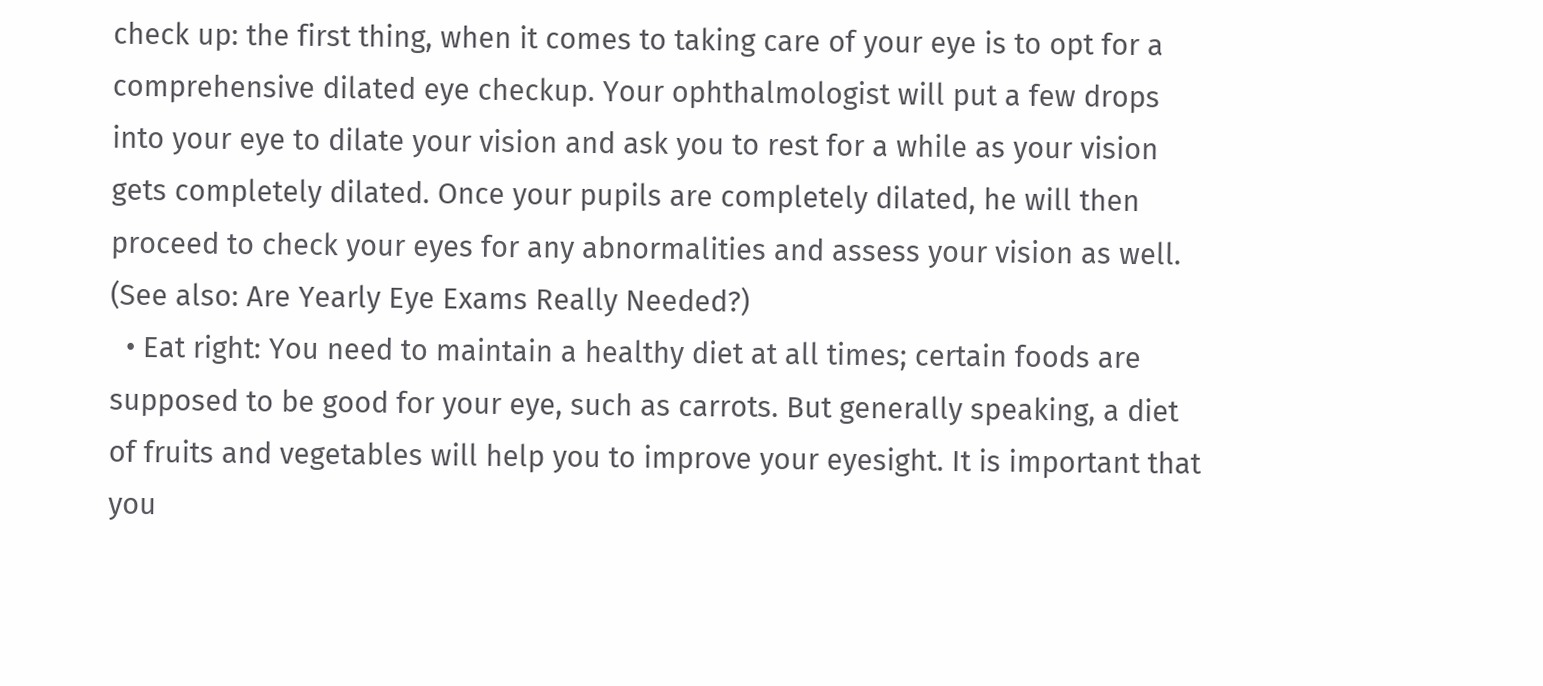check up: the first thing, when it comes to taking care of your eye is to opt for a comprehensive dilated eye checkup. Your ophthalmologist will put a few drops into your eye to dilate your vision and ask you to rest for a while as your vision gets completely dilated. Once your pupils are completely dilated, he will then proceed to check your eyes for any abnormalities and assess your vision as well. (See also: Are Yearly Eye Exams Really Needed?)
  • Eat right: You need to maintain a healthy diet at all times; certain foods are supposed to be good for your eye, such as carrots. But generally speaking, a diet of fruits and vegetables will help you to improve your eyesight. It is important that you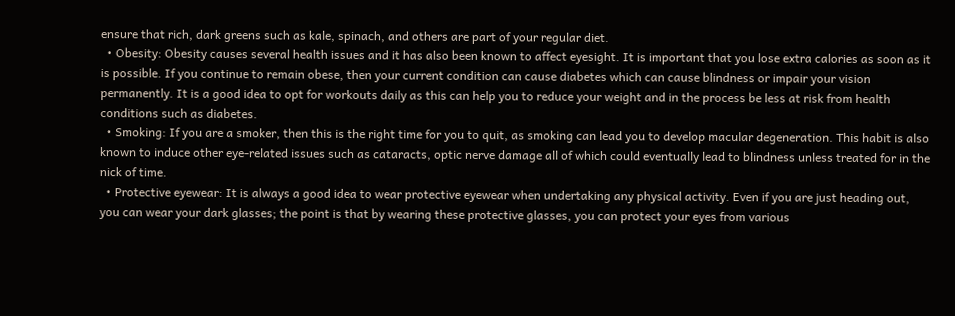ensure that rich, dark greens such as kale, spinach, and others are part of your regular diet.
  • Obesity: Obesity causes several health issues and it has also been known to affect eyesight. It is important that you lose extra calories as soon as it is possible. If you continue to remain obese, then your current condition can cause diabetes which can cause blindness or impair your vision permanently. It is a good idea to opt for workouts daily as this can help you to reduce your weight and in the process be less at risk from health conditions such as diabetes.
  • Smoking: If you are a smoker, then this is the right time for you to quit, as smoking can lead you to develop macular degeneration. This habit is also known to induce other eye-related issues such as cataracts, optic nerve damage all of which could eventually lead to blindness unless treated for in the nick of time.
  • Protective eyewear: It is always a good idea to wear protective eyewear when undertaking any physical activity. Even if you are just heading out, you can wear your dark glasses; the point is that by wearing these protective glasses, you can protect your eyes from various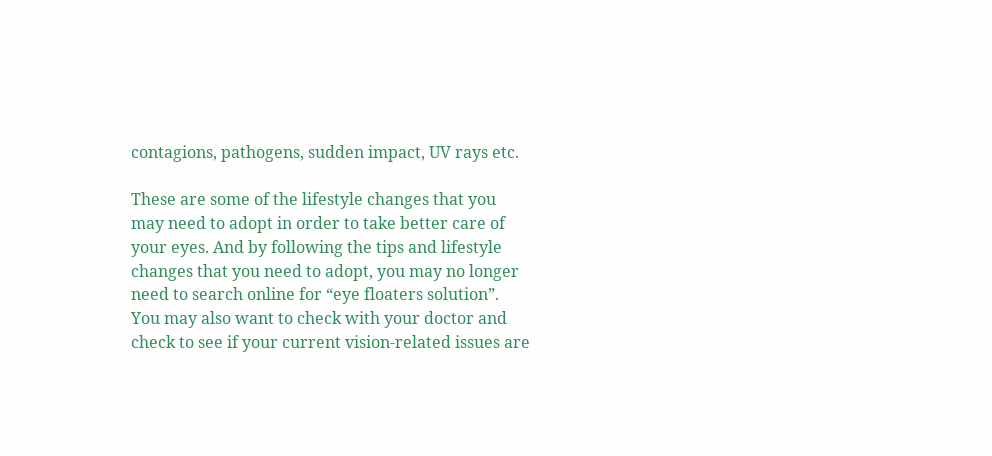contagions, pathogens, sudden impact, UV rays etc.

These are some of the lifestyle changes that you may need to adopt in order to take better care of your eyes. And by following the tips and lifestyle changes that you need to adopt, you may no longer need to search online for “eye floaters solution”. You may also want to check with your doctor and check to see if your current vision-related issues are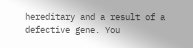hereditary and a result of a defective gene. You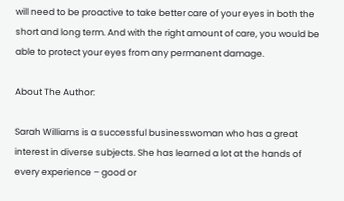will need to be proactive to take better care of your eyes in both the short and long term. And with the right amount of care, you would be able to protect your eyes from any permanent damage.

About The Author:

Sarah Williams is a successful businesswoman who has a great interest in diverse subjects. She has learned a lot at the hands of every experience – good or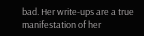bad. Her write-ups are a true manifestation of her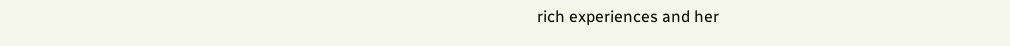rich experiences and her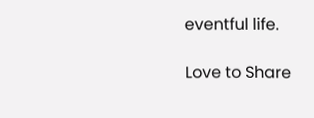eventful life.

Love to Share